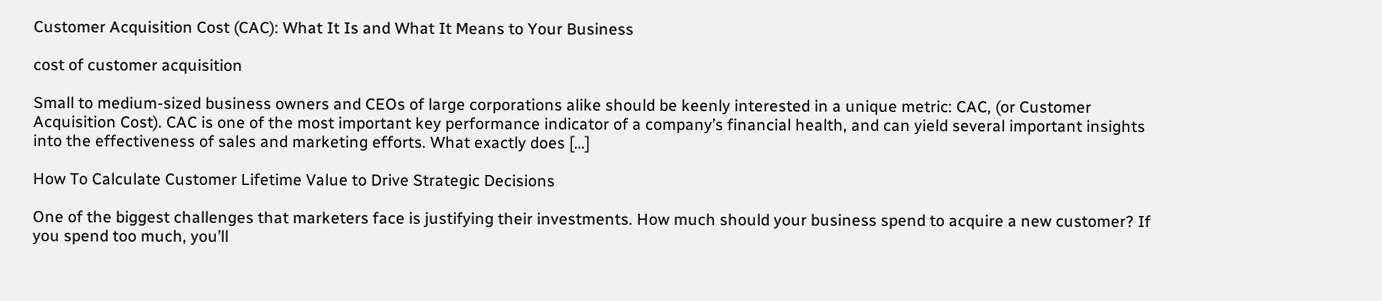Customer Acquisition Cost (CAC): What It Is and What It Means to Your Business

cost of customer acquisition

Small to medium-sized business owners and CEOs of large corporations alike should be keenly interested in a unique metric: CAC, (or Customer Acquisition Cost). CAC is one of the most important key performance indicator of a company’s financial health, and can yield several important insights into the effectiveness of sales and marketing efforts. What exactly does […]

How To Calculate Customer Lifetime Value to Drive Strategic Decisions

One of the biggest challenges that marketers face is justifying their investments. How much should your business spend to acquire a new customer? If you spend too much, you’ll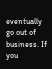eventually go out of business. If you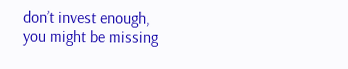don’t invest enough, you might be missing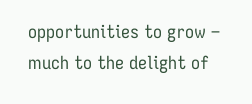opportunities to grow – much to the delight of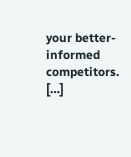your better-informed competitors. […]